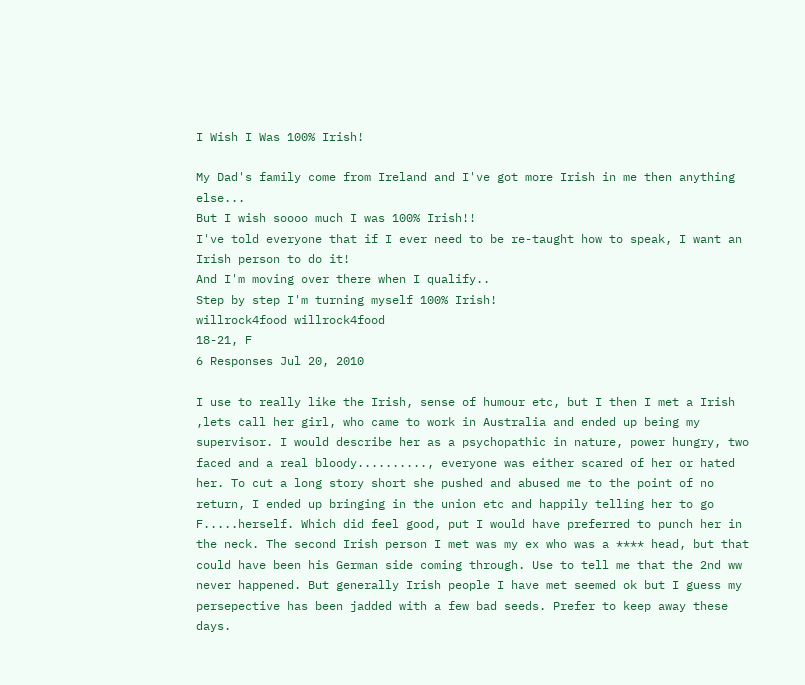I Wish I Was 100% Irish!

My Dad's family come from Ireland and I've got more Irish in me then anything else...
But I wish soooo much I was 100% Irish!!
I've told everyone that if I ever need to be re-taught how to speak, I want an Irish person to do it!
And I'm moving over there when I qualify..
Step by step I'm turning myself 100% Irish!
willrock4food willrock4food
18-21, F
6 Responses Jul 20, 2010

I use to really like the Irish, sense of humour etc, but I then I met a Irish ,lets call her girl, who came to work in Australia and ended up being my supervisor. I would describe her as a psychopathic in nature, power hungry, two faced and a real bloody.........., everyone was either scared of her or hated her. To cut a long story short she pushed and abused me to the point of no return, I ended up bringing in the union etc and happily telling her to go F.....herself. Which did feel good, put I would have preferred to punch her in the neck. The second Irish person I met was my ex who was a **** head, but that could have been his German side coming through. Use to tell me that the 2nd ww never happened. But generally Irish people I have met seemed ok but I guess my persepective has been jadded with a few bad seeds. Prefer to keep away these days.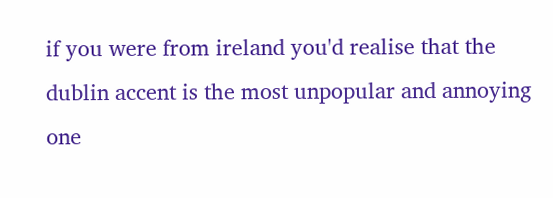if you were from ireland you'd realise that the dublin accent is the most unpopular and annoying one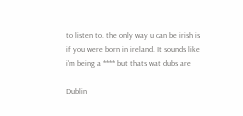to listen to. the only way u can be irish is if you were born in ireland. It sounds like i'm being a **** but thats wat dubs are

Dublin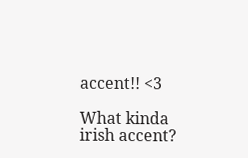accent!! <3

What kinda irish accent?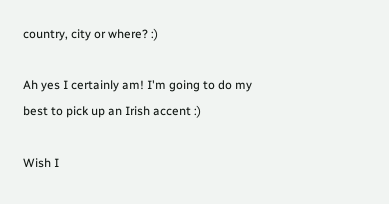country, city or where? :)

Ah yes I certainly am! I'm going to do my best to pick up an Irish accent :)

Wish I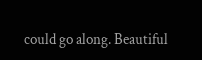could go along. Beautiful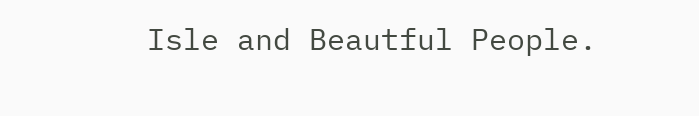Isle and Beautful People.